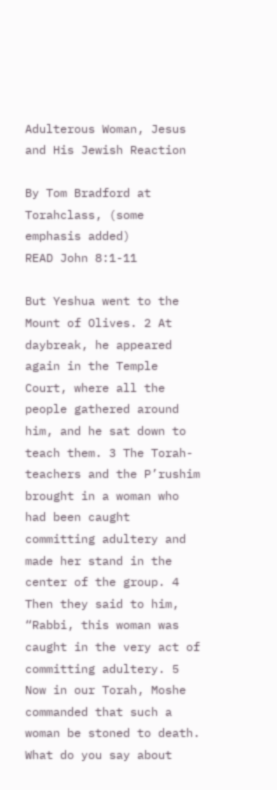Adulterous Woman, Jesus and His Jewish Reaction

By Tom Bradford at Torahclass, (some emphasis added)
READ John 8:1-11

But Yeshua went to the Mount of Olives. 2 At daybreak, he appeared again in the Temple Court, where all the people gathered around him, and he sat down to teach them. 3 The Torah-teachers and the P’rushim brought in a woman who had been caught committing adultery and made her stand in the center of the group. 4 Then they said to him, “Rabbi, this woman was caught in the very act of committing adultery. 5 Now in our Torah, Moshe commanded that such a woman be stoned to death. What do you say about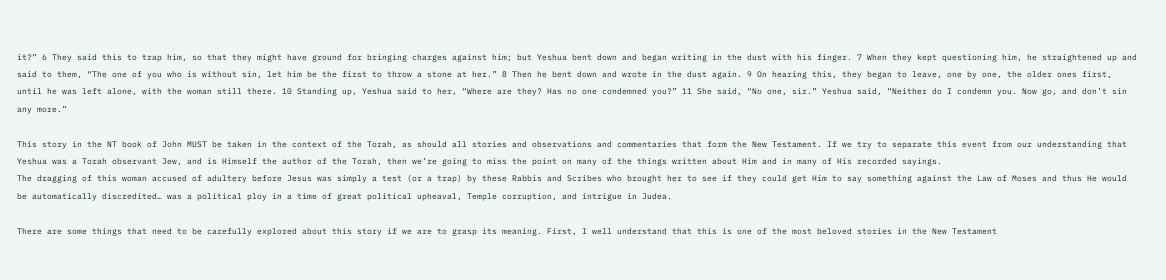it?” 6 They said this to trap him, so that they might have ground for bringing charges against him; but Yeshua bent down and began writing in the dust with his finger. 7 When they kept questioning him, he straightened up and said to them, “The one of you who is without sin, let him be the first to throw a stone at her.” 8 Then he bent down and wrote in the dust again. 9 On hearing this, they began to leave, one by one, the older ones first, until he was left alone, with the woman still there. 10 Standing up, Yeshua said to her, “Where are they? Has no one condemned you?” 11 She said, “No one, sir.” Yeshua said, “Neither do I condemn you. Now go, and don’t sin any more.”

This story in the NT book of John MUST be taken in the context of the Torah, as should all stories and observations and commentaries that form the New Testament. If we try to separate this event from our understanding that Yeshua was a Torah observant Jew, and is Himself the author of the Torah, then we’re going to miss the point on many of the things written about Him and in many of His recorded sayings.
The dragging of this woman accused of adultery before Jesus was simply a test (or a trap) by these Rabbis and Scribes who brought her to see if they could get Him to say something against the Law of Moses and thus He would be automatically discredited… was a political ploy in a time of great political upheaval, Temple corruption, and intrigue in Judea.

There are some things that need to be carefully explored about this story if we are to grasp its meaning. First, I well understand that this is one of the most beloved stories in the New Testament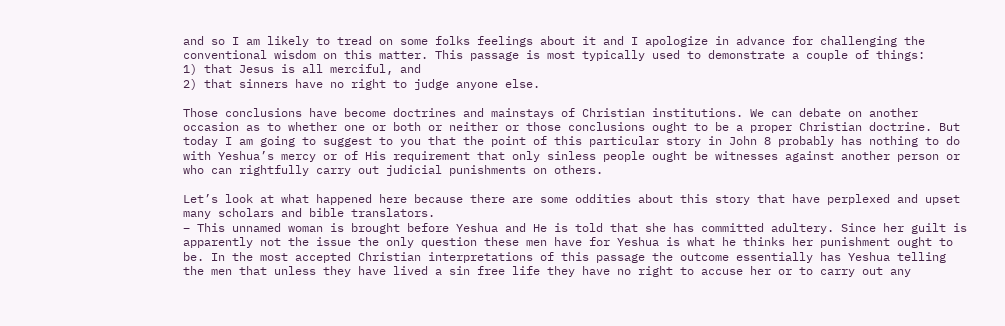and so I am likely to tread on some folks feelings about it and I apologize in advance for challenging the conventional wisdom on this matter. This passage is most typically used to demonstrate a couple of things:
1) that Jesus is all merciful, and
2) that sinners have no right to judge anyone else.

Those conclusions have become doctrines and mainstays of Christian institutions. We can debate on another occasion as to whether one or both or neither or those conclusions ought to be a proper Christian doctrine. But today I am going to suggest to you that the point of this particular story in John 8 probably has nothing to do with Yeshua’s mercy or of His requirement that only sinless people ought be witnesses against another person or who can rightfully carry out judicial punishments on others.

Let’s look at what happened here because there are some oddities about this story that have perplexed and upset many scholars and bible translators.
– This unnamed woman is brought before Yeshua and He is told that she has committed adultery. Since her guilt is apparently not the issue the only question these men have for Yeshua is what he thinks her punishment ought to be. In the most accepted Christian interpretations of this passage the outcome essentially has Yeshua telling the men that unless they have lived a sin free life they have no right to accuse her or to carry out any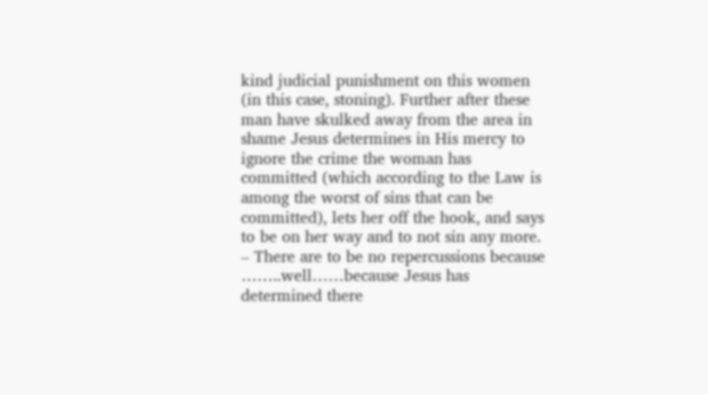kind judicial punishment on this women (in this case, stoning). Further after these man have skulked away from the area in shame Jesus determines in His mercy to ignore the crime the woman has committed (which according to the Law is among the worst of sins that can be committed), lets her off the hook, and says to be on her way and to not sin any more.
– There are to be no repercussions because ……..well……because Jesus has determined there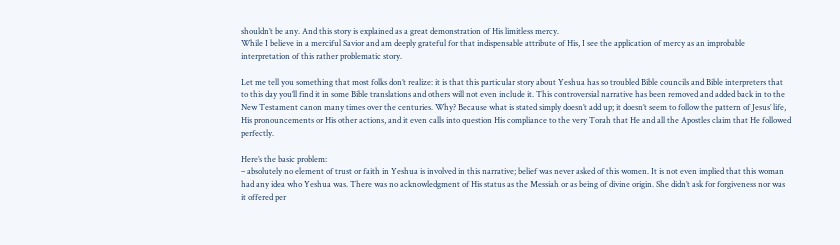shouldn’t be any. And this story is explained as a great demonstration of His limitless mercy.
While I believe in a merciful Savior and am deeply grateful for that indispensable attribute of His, I see the application of mercy as an improbable interpretation of this rather problematic story.

Let me tell you something that most folks don’t realize: it is that this particular story about Yeshua has so troubled Bible councils and Bible interpreters that to this day you’ll find it in some Bible translations and others will not even include it. This controversial narrative has been removed and added back in to the New Testament canon many times over the centuries. Why? Because what is stated simply doesn’t add up; it doesn’t seem to follow the pattern of Jesus’ life, His pronouncements or His other actions, and it even calls into question His compliance to the very Torah that He and all the Apostles claim that He followed perfectly.

Here’s the basic problem:
– absolutely no element of trust or faith in Yeshua is involved in this narrative; belief was never asked of this women. It is not even implied that this woman had any idea who Yeshua was. There was no acknowledgment of His status as the Messiah or as being of divine origin. She didn’t ask for forgiveness nor was it offered per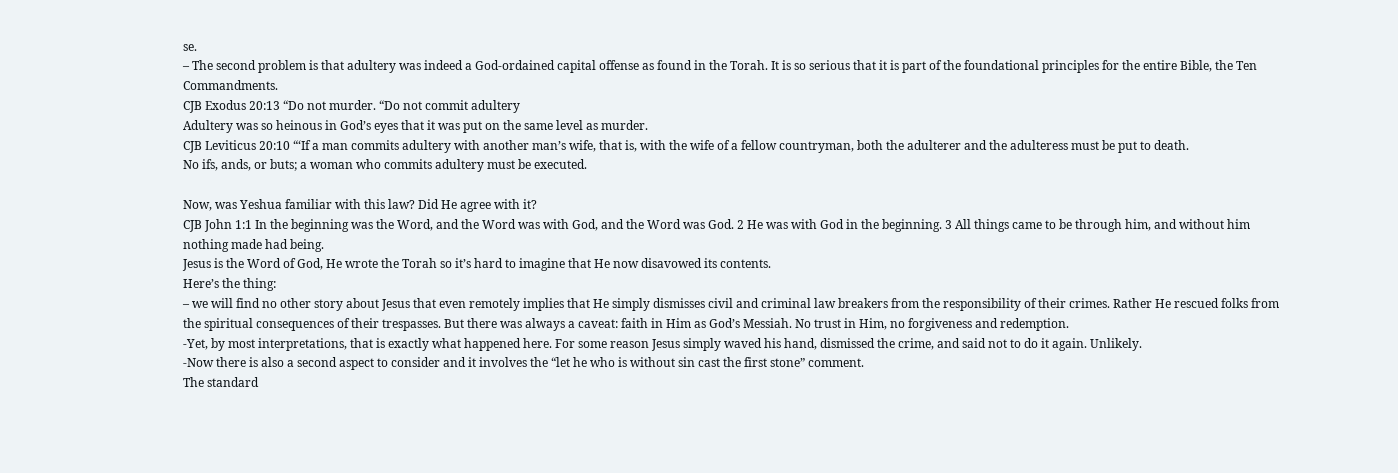se.
– The second problem is that adultery was indeed a God-ordained capital offense as found in the Torah. It is so serious that it is part of the foundational principles for the entire Bible, the Ten Commandments.
CJB Exodus 20:13 “Do not murder. “Do not commit adultery
Adultery was so heinous in God’s eyes that it was put on the same level as murder.
CJB Leviticus 20:10 “‘If a man commits adultery with another man’s wife, that is, with the wife of a fellow countryman, both the adulterer and the adulteress must be put to death.
No ifs, ands, or buts; a woman who commits adultery must be executed.

Now, was Yeshua familiar with this law? Did He agree with it?
CJB John 1:1 In the beginning was the Word, and the Word was with God, and the Word was God. 2 He was with God in the beginning. 3 All things came to be through him, and without him nothing made had being.
Jesus is the Word of God, He wrote the Torah so it’s hard to imagine that He now disavowed its contents.
Here’s the thing:
– we will find no other story about Jesus that even remotely implies that He simply dismisses civil and criminal law breakers from the responsibility of their crimes. Rather He rescued folks from the spiritual consequences of their trespasses. But there was always a caveat: faith in Him as God’s Messiah. No trust in Him, no forgiveness and redemption.
-Yet, by most interpretations, that is exactly what happened here. For some reason Jesus simply waved his hand, dismissed the crime, and said not to do it again. Unlikely.
-Now there is also a second aspect to consider and it involves the “let he who is without sin cast the first stone” comment.
The standard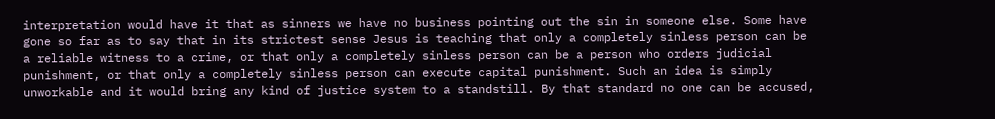interpretation would have it that as sinners we have no business pointing out the sin in someone else. Some have gone so far as to say that in its strictest sense Jesus is teaching that only a completely sinless person can be a reliable witness to a crime, or that only a completely sinless person can be a person who orders judicial punishment, or that only a completely sinless person can execute capital punishment. Such an idea is simply unworkable and it would bring any kind of justice system to a standstill. By that standard no one can be accused,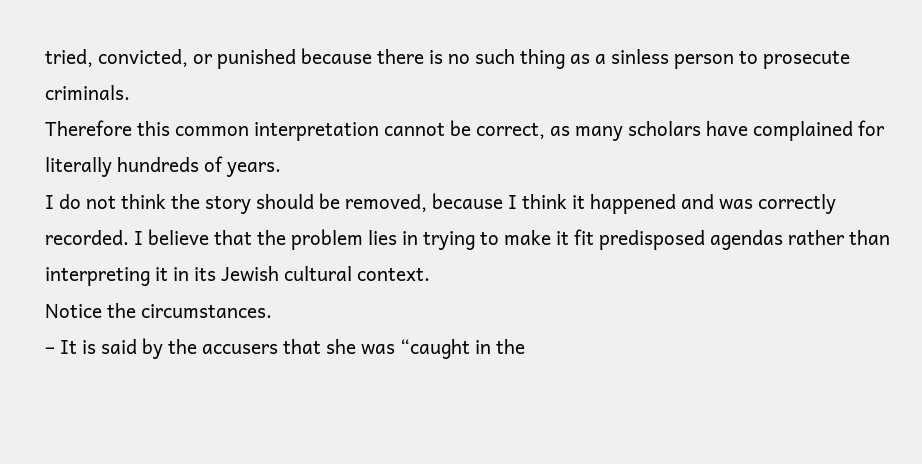tried, convicted, or punished because there is no such thing as a sinless person to prosecute criminals.
Therefore this common interpretation cannot be correct, as many scholars have complained for literally hundreds of years.
I do not think the story should be removed, because I think it happened and was correctly recorded. I believe that the problem lies in trying to make it fit predisposed agendas rather than interpreting it in its Jewish cultural context.
Notice the circumstances.
– It is said by the accusers that she was “caught in the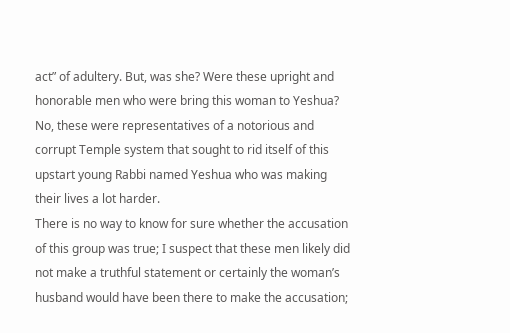act” of adultery. But, was she? Were these upright and honorable men who were bring this woman to Yeshua? No, these were representatives of a notorious and corrupt Temple system that sought to rid itself of this upstart young Rabbi named Yeshua who was making their lives a lot harder.
There is no way to know for sure whether the accusation of this group was true; I suspect that these men likely did not make a truthful statement or certainly the woman’s husband would have been there to make the accusation;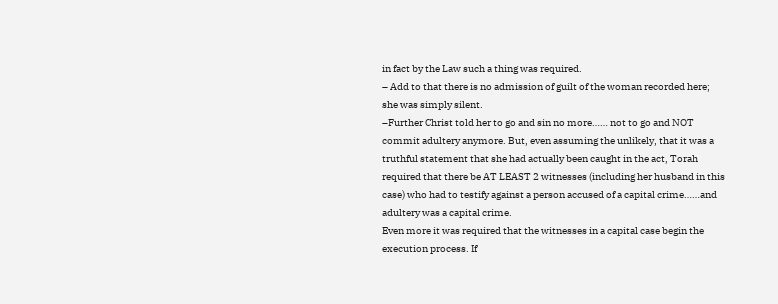in fact by the Law such a thing was required.
– Add to that there is no admission of guilt of the woman recorded here; she was simply silent.
–Further Christ told her to go and sin no more…… not to go and NOT commit adultery anymore. But, even assuming the unlikely, that it was a truthful statement that she had actually been caught in the act, Torah required that there be AT LEAST 2 witnesses (including her husband in this case) who had to testify against a person accused of a capital crime……and adultery was a capital crime.
Even more it was required that the witnesses in a capital case begin the execution process. If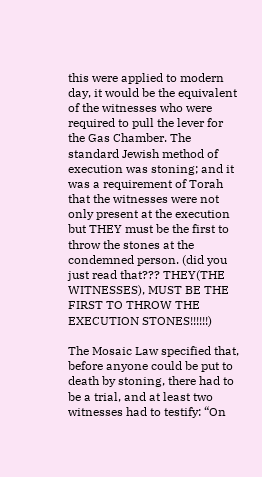this were applied to modern day, it would be the equivalent of the witnesses who were required to pull the lever for the Gas Chamber. The standard Jewish method of execution was stoning; and it was a requirement of Torah that the witnesses were not only present at the execution but THEY must be the first to throw the stones at the condemned person. (did you just read that??? THEY(THE WITNESSES), MUST BE THE FIRST TO THROW THE EXECUTION STONES!!!!!!)

The Mosaic Law specified that, before anyone could be put to death by stoning, there had to be a trial, and at least two witnesses had to testify: “On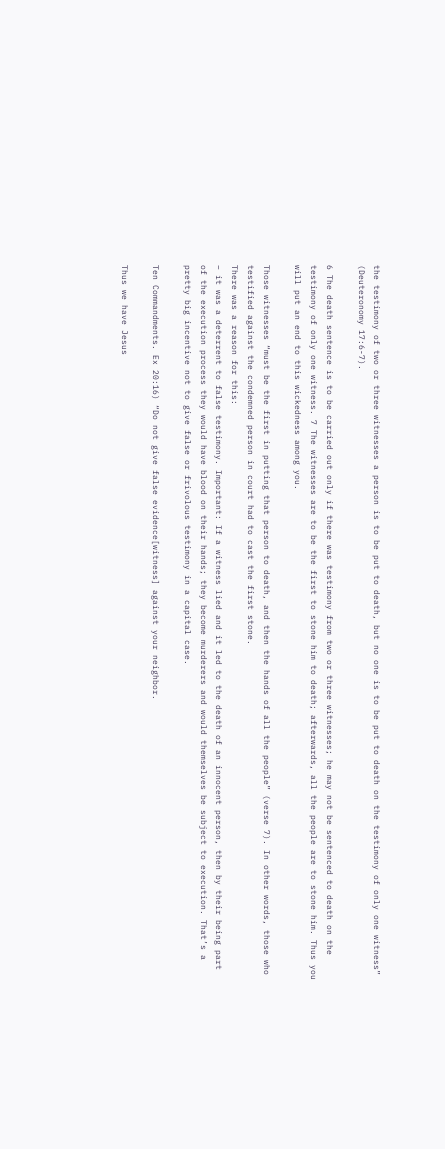the testimony of two or three witnesses a person is to be put to death, but no one is to be put to death on the testimony of only one witness” (Deuteronomy 17:6-7).

6 The death sentence is to be carried out only if there was testimony from two or three witnesses; he may not be sentenced to death on the testimony of only one witness. 7 The witnesses are to be the first to stone him to death; afterwards, all the people are to stone him. Thus you will put an end to this wickedness among you.

Those witnesses “must be the first in putting that person to death, and then the hands of all the people” (verse 7). In other words, those who testified against the condemned person in court had to cast the first stone.
There was a reason for this:
– it was a deterrent to false testimony. Important: If a witness lied and it led to the death of an innocent person, then by their being part of the execution process they would have blood on their hands; they become murderers and would themselves be subject to execution. That’s a pretty big incentive not to give false or frivolous testimony in a capital case.

Ten Commandments. Ex 20:16) “Do not give false evidence[witness] against your neighbor.

Thus we have Jesus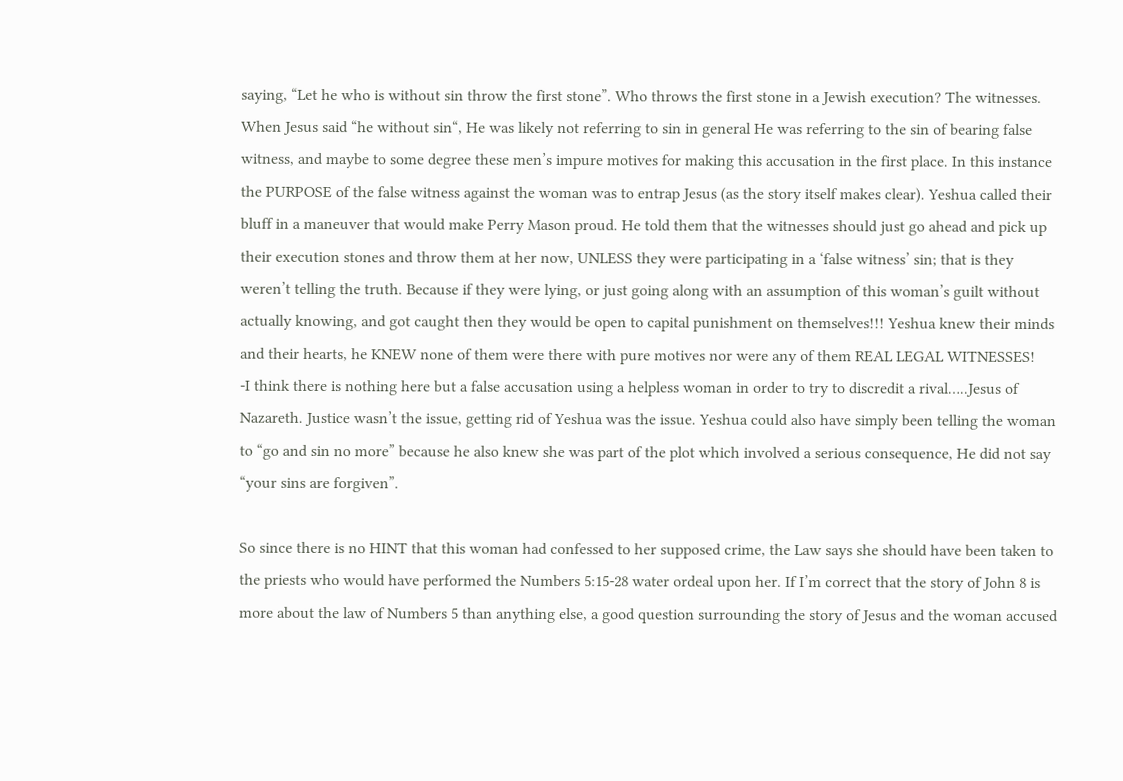saying, “Let he who is without sin throw the first stone”. Who throws the first stone in a Jewish execution? The witnesses. When Jesus said “he without sin“, He was likely not referring to sin in general He was referring to the sin of bearing false witness, and maybe to some degree these men’s impure motives for making this accusation in the first place. In this instance the PURPOSE of the false witness against the woman was to entrap Jesus (as the story itself makes clear). Yeshua called their bluff in a maneuver that would make Perry Mason proud. He told them that the witnesses should just go ahead and pick up their execution stones and throw them at her now, UNLESS they were participating in a ‘false witness’ sin; that is they weren’t telling the truth. Because if they were lying, or just going along with an assumption of this woman’s guilt without actually knowing, and got caught then they would be open to capital punishment on themselves!!! Yeshua knew their minds and their hearts, he KNEW none of them were there with pure motives nor were any of them REAL LEGAL WITNESSES!
-I think there is nothing here but a false accusation using a helpless woman in order to try to discredit a rival…..Jesus of Nazareth. Justice wasn’t the issue, getting rid of Yeshua was the issue. Yeshua could also have simply been telling the woman to “go and sin no more” because he also knew she was part of the plot which involved a serious consequence, He did not say “your sins are forgiven”.

So since there is no HINT that this woman had confessed to her supposed crime, the Law says she should have been taken to the priests who would have performed the Numbers 5:15-28 water ordeal upon her. If I’m correct that the story of John 8 is more about the law of Numbers 5 than anything else, a good question surrounding the story of Jesus and the woman accused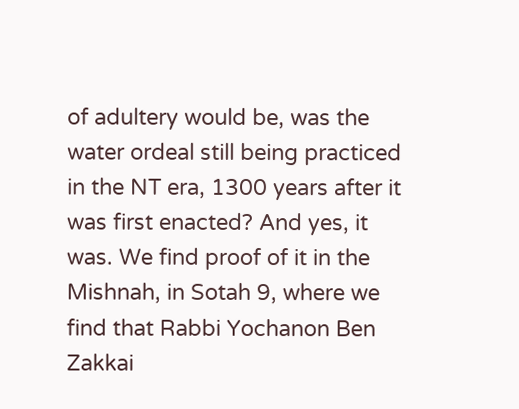of adultery would be, was the water ordeal still being practiced in the NT era, 1300 years after it was first enacted? And yes, it was. We find proof of it in the Mishnah, in Sotah 9, where we find that Rabbi Yochanon Ben Zakkai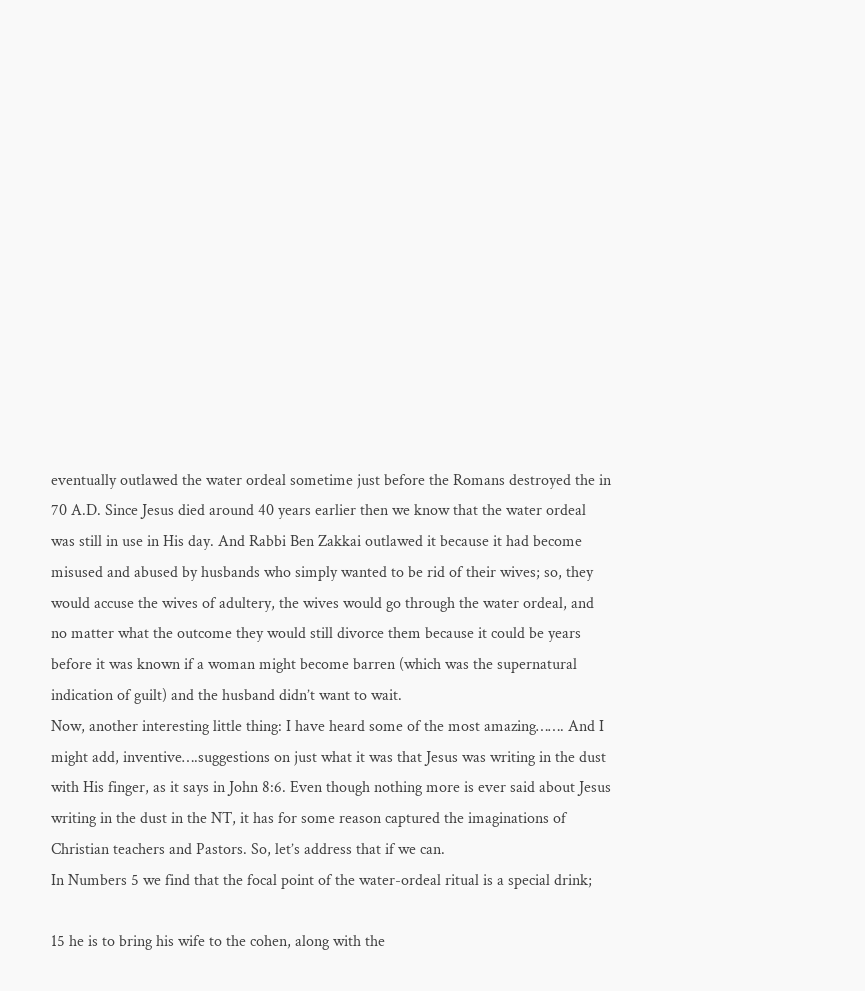eventually outlawed the water ordeal sometime just before the Romans destroyed the in 70 A.D. Since Jesus died around 40 years earlier then we know that the water ordeal was still in use in His day. And Rabbi Ben Zakkai outlawed it because it had become misused and abused by husbands who simply wanted to be rid of their wives; so, they would accuse the wives of adultery, the wives would go through the water ordeal, and no matter what the outcome they would still divorce them because it could be years before it was known if a woman might become barren (which was the supernatural indication of guilt) and the husband didn’t want to wait.
Now, another interesting little thing: I have heard some of the most amazing……. And I might add, inventive….suggestions on just what it was that Jesus was writing in the dust with His finger, as it says in John 8:6. Even though nothing more is ever said about Jesus writing in the dust in the NT, it has for some reason captured the imaginations of Christian teachers and Pastors. So, let’s address that if we can.
In Numbers 5 we find that the focal point of the water-ordeal ritual is a special drink;

15 he is to bring his wife to the cohen, along with the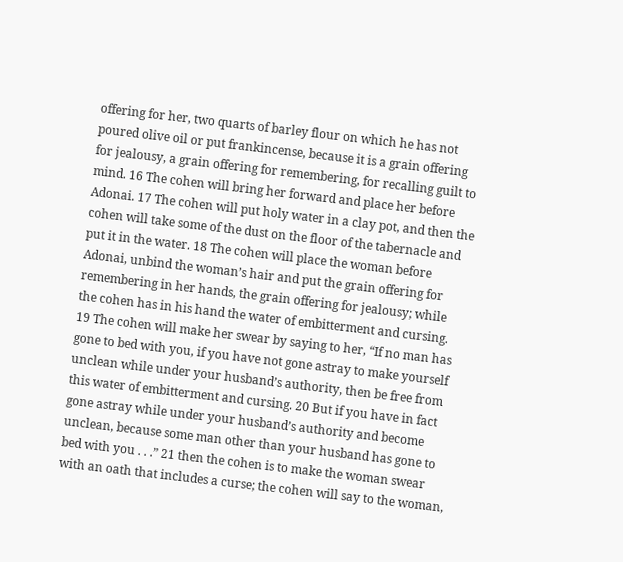offering for her, two quarts of barley flour on which he has not poured olive oil or put frankincense, because it is a grain offering for jealousy, a grain offering for remembering, for recalling guilt to mind. 16 The cohen will bring her forward and place her before Adonai. 17 The cohen will put holy water in a clay pot, and then the cohen will take some of the dust on the floor of the tabernacle and put it in the water. 18 The cohen will place the woman before Adonai, unbind the woman’s hair and put the grain offering for remembering in her hands, the grain offering for jealousy; while the cohen has in his hand the water of embitterment and cursing. 19 The cohen will make her swear by saying to her, “If no man has gone to bed with you, if you have not gone astray to make yourself unclean while under your husband’s authority, then be free from this water of embitterment and cursing. 20 But if you have in fact gone astray while under your husband’s authority and become unclean, because some man other than your husband has gone to bed with you . . .” 21 then the cohen is to make the woman swear with an oath that includes a curse; the cohen will say to the woman,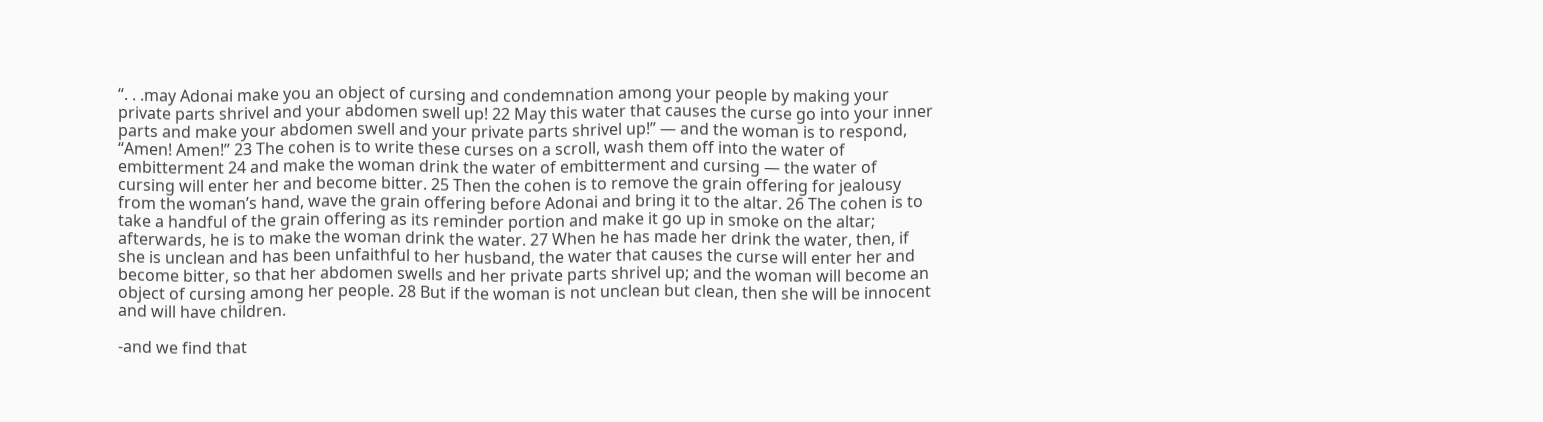“. . .may Adonai make you an object of cursing and condemnation among your people by making your private parts shrivel and your abdomen swell up! 22 May this water that causes the curse go into your inner parts and make your abdomen swell and your private parts shrivel up!” — and the woman is to respond, “Amen! Amen!” 23 The cohen is to write these curses on a scroll, wash them off into the water of embitterment 24 and make the woman drink the water of embitterment and cursing — the water of cursing will enter her and become bitter. 25 Then the cohen is to remove the grain offering for jealousy from the woman’s hand, wave the grain offering before Adonai and bring it to the altar. 26 The cohen is to take a handful of the grain offering as its reminder portion and make it go up in smoke on the altar; afterwards, he is to make the woman drink the water. 27 When he has made her drink the water, then, if she is unclean and has been unfaithful to her husband, the water that causes the curse will enter her and become bitter, so that her abdomen swells and her private parts shrivel up; and the woman will become an object of cursing among her people. 28 But if the woman is not unclean but clean, then she will be innocent and will have children.

-and we find that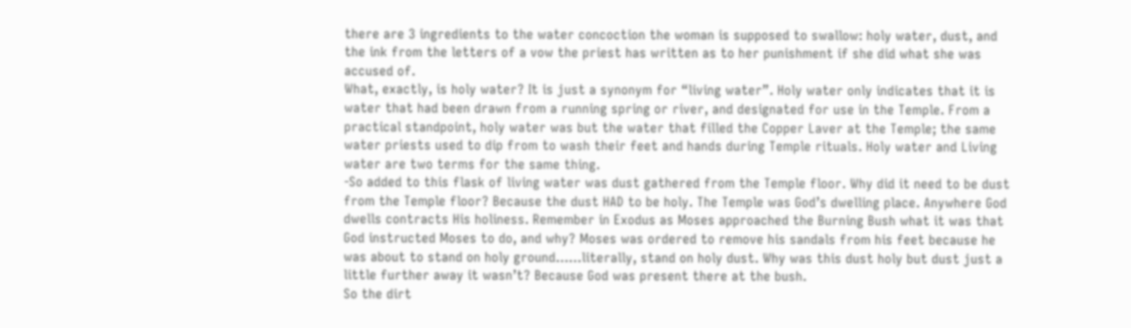there are 3 ingredients to the water concoction the woman is supposed to swallow: holy water, dust, and the ink from the letters of a vow the priest has written as to her punishment if she did what she was accused of.
What, exactly, is holy water? It is just a synonym for “living water”. Holy water only indicates that it is water that had been drawn from a running spring or river, and designated for use in the Temple. From a practical standpoint, holy water was but the water that filled the Copper Laver at the Temple; the same water priests used to dip from to wash their feet and hands during Temple rituals. Holy water and Living water are two terms for the same thing.
-So added to this flask of living water was dust gathered from the Temple floor. Why did it need to be dust from the Temple floor? Because the dust HAD to be holy. The Temple was God’s dwelling place. Anywhere God dwells contracts His holiness. Remember in Exodus as Moses approached the Burning Bush what it was that God instructed Moses to do, and why? Moses was ordered to remove his sandals from his feet because he was about to stand on holy ground……literally, stand on holy dust. Why was this dust holy but dust just a little further away it wasn’t? Because God was present there at the bush.
So the dirt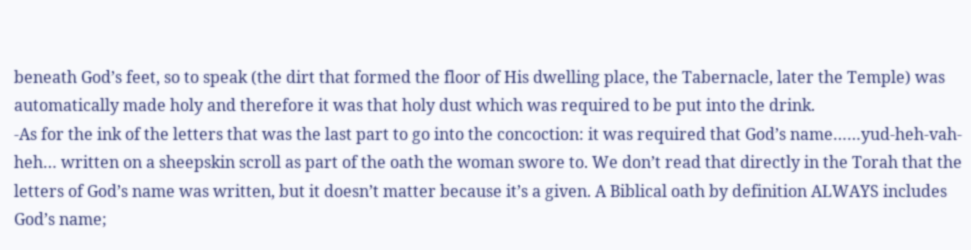beneath God’s feet, so to speak (the dirt that formed the floor of His dwelling place, the Tabernacle, later the Temple) was automatically made holy and therefore it was that holy dust which was required to be put into the drink.
-As for the ink of the letters that was the last part to go into the concoction: it was required that God’s name……yud-heh-vah-heh… written on a sheepskin scroll as part of the oath the woman swore to. We don’t read that directly in the Torah that the letters of God’s name was written, but it doesn’t matter because it’s a given. A Biblical oath by definition ALWAYS includes God’s name;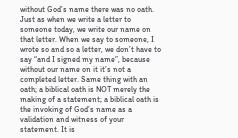without God’s name there was no oath. Just as when we write a letter to someone today, we write our name on that letter. When we say to someone, I wrote so and so a letter, we don’t have to say “and I signed my name”, because without our name on it it’s not a completed letter. Same thing with an oath; a biblical oath is NOT merely the making of a statement; a biblical oath is the invoking of God’s name as a validation and witness of your statement. It is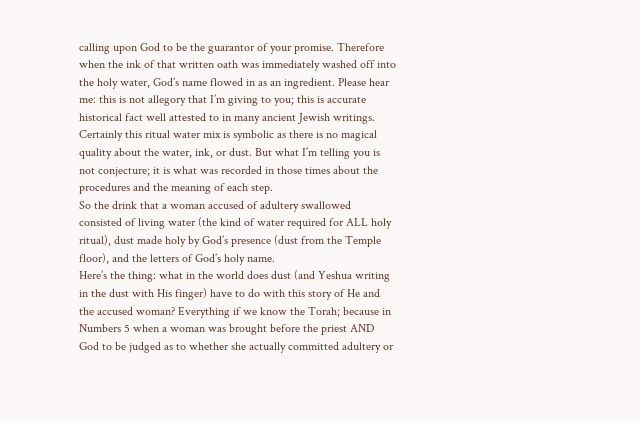calling upon God to be the guarantor of your promise. Therefore when the ink of that written oath was immediately washed off into the holy water, God’s name flowed in as an ingredient. Please hear me: this is not allegory that I’m giving to you; this is accurate historical fact well attested to in many ancient Jewish writings. Certainly this ritual water mix is symbolic as there is no magical quality about the water, ink, or dust. But what I’m telling you is not conjecture; it is what was recorded in those times about the procedures and the meaning of each step.
So the drink that a woman accused of adultery swallowed consisted of living water (the kind of water required for ALL holy ritual), dust made holy by God’s presence (dust from the Temple floor), and the letters of God’s holy name.
Here’s the thing: what in the world does dust (and Yeshua writing in the dust with His finger) have to do with this story of He and the accused woman? Everything if we know the Torah; because in Numbers 5 when a woman was brought before the priest AND God to be judged as to whether she actually committed adultery or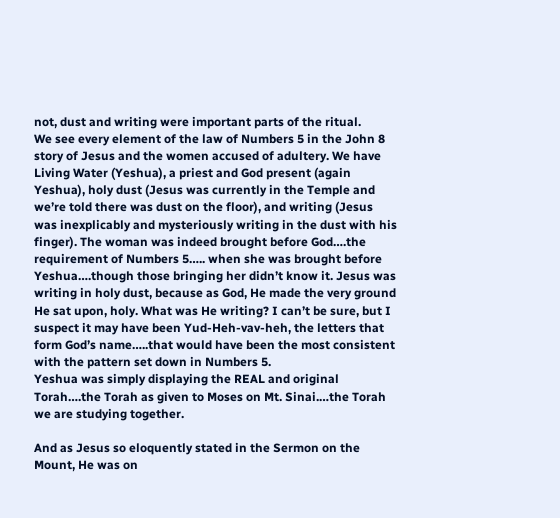not, dust and writing were important parts of the ritual.
We see every element of the law of Numbers 5 in the John 8 story of Jesus and the women accused of adultery. We have Living Water (Yeshua), a priest and God present (again Yeshua), holy dust (Jesus was currently in the Temple and we’re told there was dust on the floor), and writing (Jesus was inexplicably and mysteriously writing in the dust with his finger). The woman was indeed brought before God….the requirement of Numbers 5….. when she was brought before Yeshua….though those bringing her didn’t know it. Jesus was writing in holy dust, because as God, He made the very ground He sat upon, holy. What was He writing? I can’t be sure, but I suspect it may have been Yud-Heh-vav-heh, the letters that form God’s name…..that would have been the most consistent with the pattern set down in Numbers 5.
Yeshua was simply displaying the REAL and original Torah….the Torah as given to Moses on Mt. Sinai.…the Torah we are studying together.

And as Jesus so eloquently stated in the Sermon on the Mount, He was on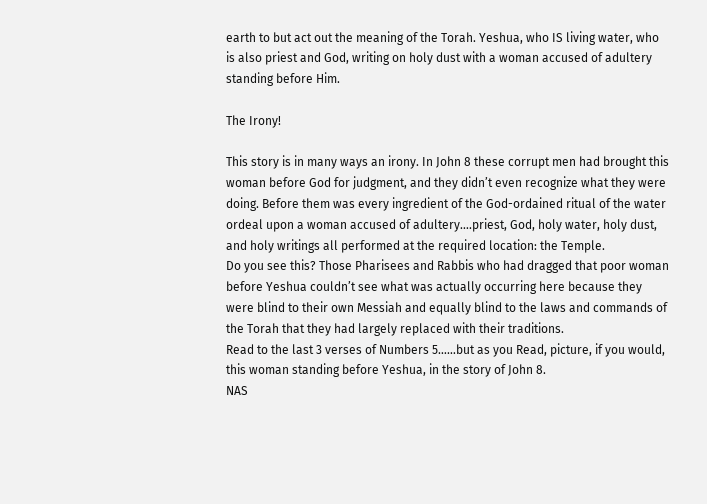earth to but act out the meaning of the Torah. Yeshua, who IS living water, who is also priest and God, writing on holy dust with a woman accused of adultery standing before Him.

The Irony!

This story is in many ways an irony. In John 8 these corrupt men had brought this woman before God for judgment, and they didn’t even recognize what they were doing. Before them was every ingredient of the God-ordained ritual of the water ordeal upon a woman accused of adultery….priest, God, holy water, holy dust, and holy writings all performed at the required location: the Temple.
Do you see this? Those Pharisees and Rabbis who had dragged that poor woman before Yeshua couldn’t see what was actually occurring here because they were blind to their own Messiah and equally blind to the laws and commands of the Torah that they had largely replaced with their traditions.
Read to the last 3 verses of Numbers 5……but as you Read, picture, if you would, this woman standing before Yeshua, in the story of John 8.
NAS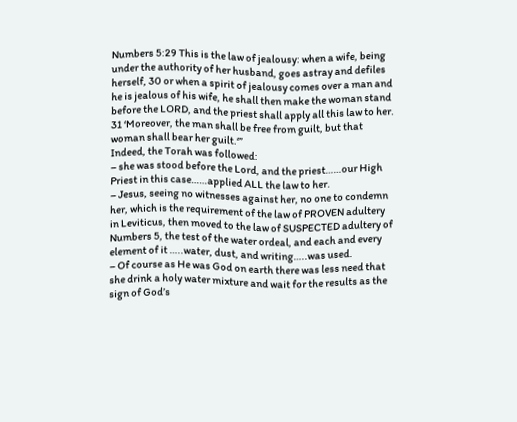Numbers 5:29 This is the law of jealousy: when a wife, being under the authority of her husband, goes astray and defiles herself, 30 or when a spirit of jealousy comes over a man and he is jealous of his wife, he shall then make the woman stand before the LORD, and the priest shall apply all this law to her. 31 ‘Moreover, the man shall be free from guilt, but that woman shall bear her guilt.‘”
Indeed, the Torah was followed:
– she was stood before the Lord, and the priest……our High Priest in this case……applied ALL the law to her.
– Jesus, seeing no witnesses against her, no one to condemn her, which is the requirement of the law of PROVEN adultery in Leviticus, then moved to the law of SUSPECTED adultery of Numbers 5, the test of the water ordeal, and each and every element of it …..water, dust, and writing…..was used.
– Of course as He was God on earth there was less need that she drink a holy water mixture and wait for the results as the sign of God’s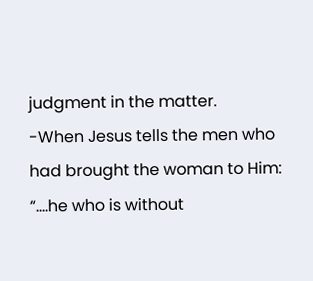judgment in the matter.
-When Jesus tells the men who had brought the woman to Him: “….he who is without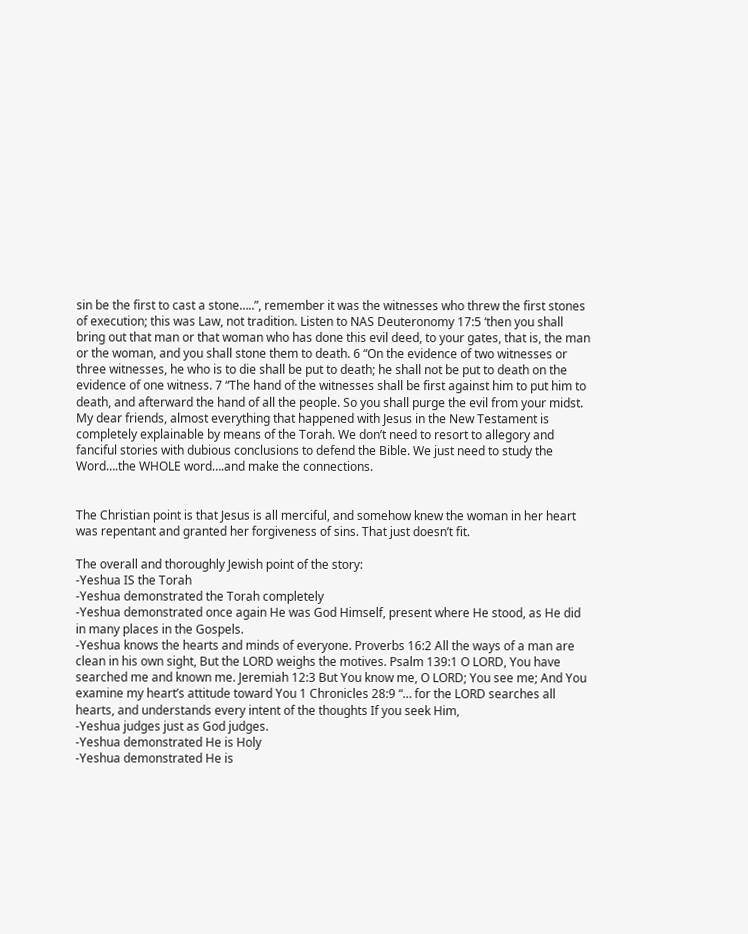sin be the first to cast a stone…..”, remember it was the witnesses who threw the first stones of execution; this was Law, not tradition. Listen to NAS Deuteronomy 17:5 ‘then you shall bring out that man or that woman who has done this evil deed, to your gates, that is, the man or the woman, and you shall stone them to death. 6 “On the evidence of two witnesses or three witnesses, he who is to die shall be put to death; he shall not be put to death on the evidence of one witness. 7 “The hand of the witnesses shall be first against him to put him to death, and afterward the hand of all the people. So you shall purge the evil from your midst.
My dear friends, almost everything that happened with Jesus in the New Testament is completely explainable by means of the Torah. We don’t need to resort to allegory and fanciful stories with dubious conclusions to defend the Bible. We just need to study the Word….the WHOLE word….and make the connections.


The Christian point is that Jesus is all merciful, and somehow knew the woman in her heart was repentant and granted her forgiveness of sins. That just doesn’t fit.

The overall and thoroughly Jewish point of the story:
-Yeshua IS the Torah
-Yeshua demonstrated the Torah completely
-Yeshua demonstrated once again He was God Himself, present where He stood, as He did in many places in the Gospels.
-Yeshua knows the hearts and minds of everyone. Proverbs 16:2 All the ways of a man are clean in his own sight, But the LORD weighs the motives. Psalm 139:1 O LORD, You have searched me and known me. Jeremiah 12:3 But You know me, O LORD; You see me; And You examine my heart’s attitude toward You 1 Chronicles 28:9 “… for the LORD searches all hearts, and understands every intent of the thoughts If you seek Him,
-Yeshua judges just as God judges.
-Yeshua demonstrated He is Holy
-Yeshua demonstrated He is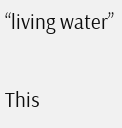“living water”


This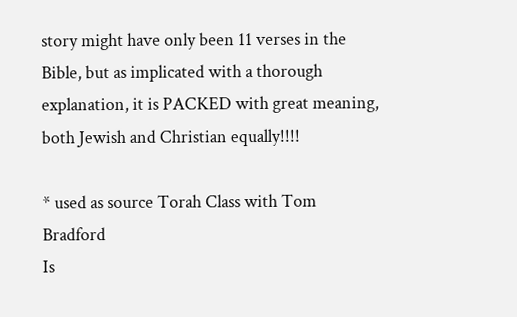story might have only been 11 verses in the Bible, but as implicated with a thorough explanation, it is PACKED with great meaning, both Jewish and Christian equally!!!!

* used as source Torah Class with Tom Bradford
Is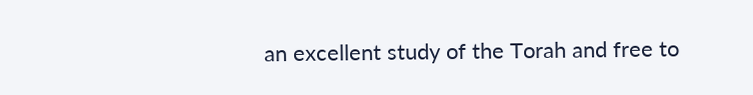an excellent study of the Torah and free to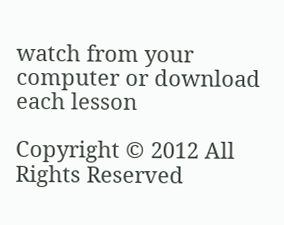watch from your computer or download each lesson

Copyright © 2012 All Rights Reserved